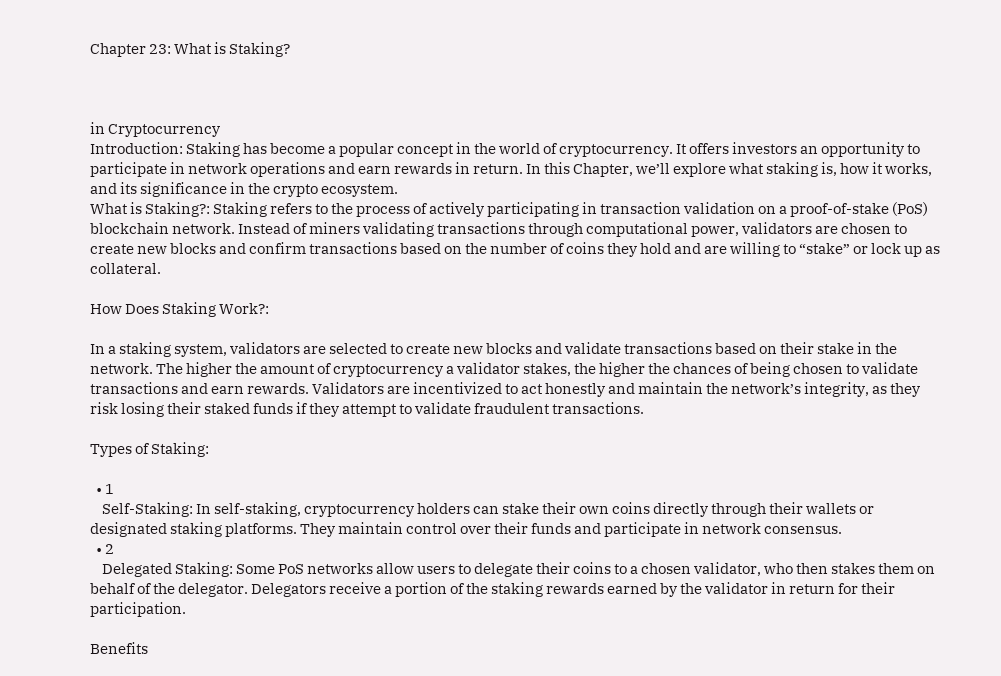Chapter 23: What is Staking?



in Cryptocurrency
Introduction: Staking has become a popular concept in the world of cryptocurrency. It offers investors an opportunity to participate in network operations and earn rewards in return. In this Chapter, we’ll explore what staking is, how it works, and its significance in the crypto ecosystem.
What is Staking?: Staking refers to the process of actively participating in transaction validation on a proof-of-stake (PoS) blockchain network. Instead of miners validating transactions through computational power, validators are chosen to create new blocks and confirm transactions based on the number of coins they hold and are willing to “stake” or lock up as collateral.

How Does Staking Work?:

In a staking system, validators are selected to create new blocks and validate transactions based on their stake in the network. The higher the amount of cryptocurrency a validator stakes, the higher the chances of being chosen to validate transactions and earn rewards. Validators are incentivized to act honestly and maintain the network’s integrity, as they risk losing their staked funds if they attempt to validate fraudulent transactions.

Types of Staking:

  • 1
    Self-Staking: In self-staking, cryptocurrency holders can stake their own coins directly through their wallets or designated staking platforms. They maintain control over their funds and participate in network consensus.
  • 2
    Delegated Staking: Some PoS networks allow users to delegate their coins to a chosen validator, who then stakes them on behalf of the delegator. Delegators receive a portion of the staking rewards earned by the validator in return for their participation.

Benefits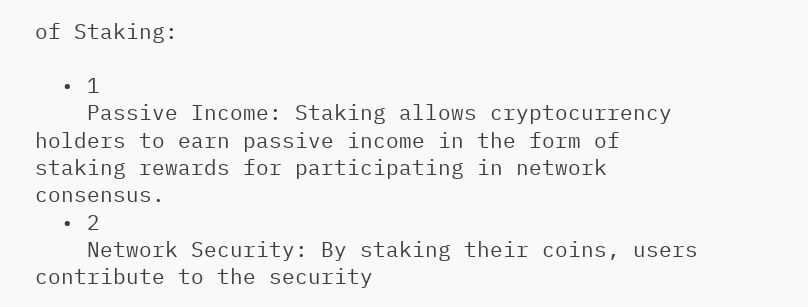of Staking:

  • 1
    Passive Income: Staking allows cryptocurrency holders to earn passive income in the form of staking rewards for participating in network consensus.
  • 2
    Network Security: By staking their coins, users contribute to the security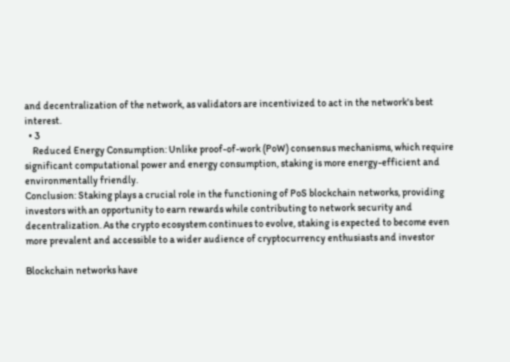and decentralization of the network, as validators are incentivized to act in the network's best interest.
  • 3
    Reduced Energy Consumption: Unlike proof-of-work (PoW) consensus mechanisms, which require significant computational power and energy consumption, staking is more energy-efficient and environmentally friendly.
Conclusion: Staking plays a crucial role in the functioning of PoS blockchain networks, providing investors with an opportunity to earn rewards while contributing to network security and decentralization. As the crypto ecosystem continues to evolve, staking is expected to become even more prevalent and accessible to a wider audience of cryptocurrency enthusiasts and investor

Blockchain networks have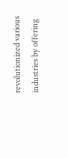revolutionized various industries by offering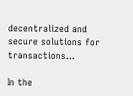decentralized and secure solutions for transactions…

In the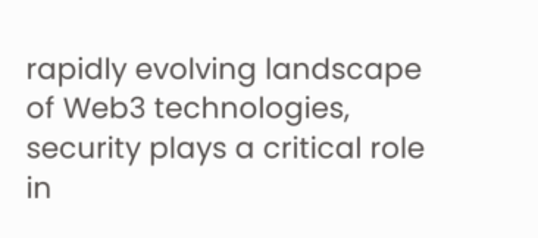rapidly evolving landscape of Web3 technologies, security plays a critical role in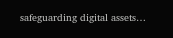safeguarding digital assets…